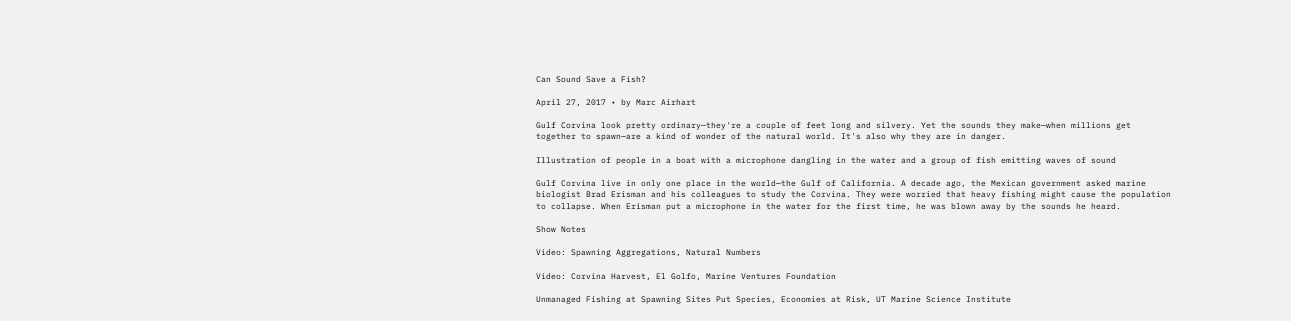Can Sound Save a Fish?

April 27, 2017 • by Marc Airhart

Gulf Corvina look pretty ordinary—they're a couple of feet long and silvery. Yet the sounds they make—when millions get together to spawn—are a kind of wonder of the natural world. It's also why they are in danger.

Illustration of people in a boat with a microphone dangling in the water and a group of fish emitting waves of sound

Gulf Corvina live in only one place in the world—the Gulf of California. A decade ago, the Mexican government asked marine biologist Brad Erisman and his colleagues to study the Corvina. They were worried that heavy fishing might cause the population to collapse. When Erisman put a microphone in the water for the first time, he was blown away by the sounds he heard.

Show Notes

Video: Spawning Aggregations, Natural Numbers

Video: Corvina Harvest, El Golfo, Marine Ventures Foundation

Unmanaged Fishing at Spawning Sites Put Species, Economies at Risk, UT Marine Science Institute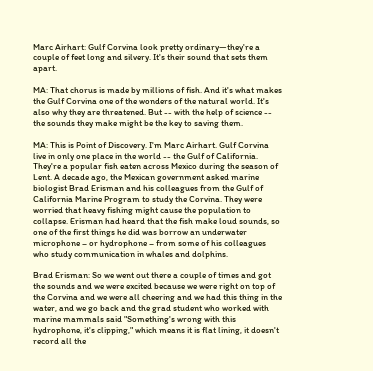Marc Airhart: Gulf Corvina look pretty ordinary—they're a couple of feet long and silvery. It's their sound that sets them apart.

MA: That chorus is made by millions of fish. And it's what makes the Gulf Corvina one of the wonders of the natural world. It's also why they are threatened. But -- with the help of science -- the sounds they make might be the key to saving them.

MA: This is Point of Discovery. I'm Marc Airhart. Gulf Corvina live in only one place in the world -- the Gulf of California. They're a popular fish eaten across Mexico during the season of Lent. A decade ago, the Mexican government asked marine biologist Brad Erisman and his colleagues from the Gulf of California Marine Program to study the Corvina. They were worried that heavy fishing might cause the population to collapse. Erisman had heard that the fish make loud sounds, so one of the first things he did was borrow an underwater microphone – or hydrophone – from some of his colleagues who study communication in whales and dolphins.

Brad Erisman: So we went out there a couple of times and got the sounds and we were excited because we were right on top of the Corvina and we were all cheering and we had this thing in the water, and we go back and the grad student who worked with marine mammals said "Something's wrong with this hydrophone, it's clipping," which means it is flat lining, it doesn't record all the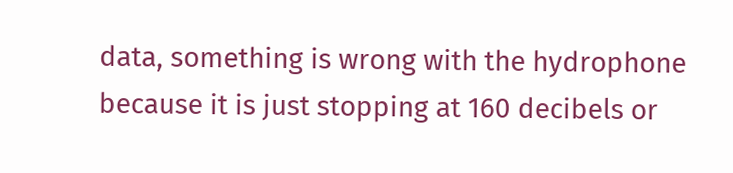data, something is wrong with the hydrophone because it is just stopping at 160 decibels or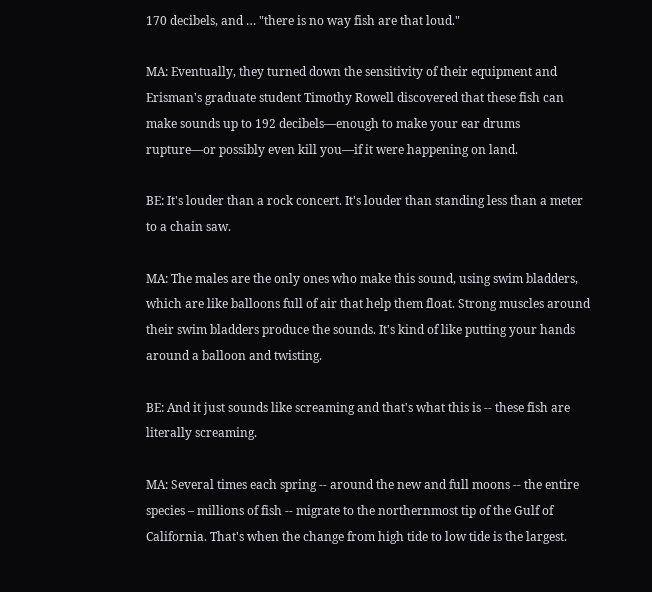170 decibels, and … "there is no way fish are that loud."

MA: Eventually, they turned down the sensitivity of their equipment and Erisman's graduate student Timothy Rowell discovered that these fish can make sounds up to 192 decibels—enough to make your ear drums rupture—or possibly even kill you—if it were happening on land.

BE: It's louder than a rock concert. It's louder than standing less than a meter to a chain saw.

MA: The males are the only ones who make this sound, using swim bladders, which are like balloons full of air that help them float. Strong muscles around their swim bladders produce the sounds. It's kind of like putting your hands around a balloon and twisting.

BE: And it just sounds like screaming and that's what this is -- these fish are literally screaming.

MA: Several times each spring -- around the new and full moons -- the entire species – millions of fish -- migrate to the northernmost tip of the Gulf of California. That's when the change from high tide to low tide is the largest.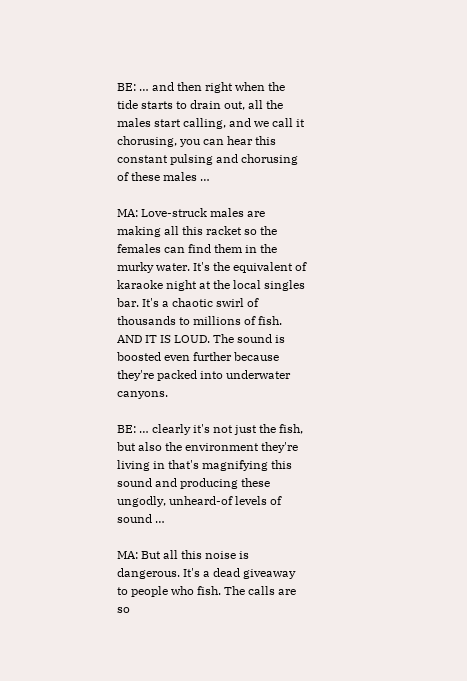BE: … and then right when the tide starts to drain out, all the males start calling, and we call it chorusing, you can hear this constant pulsing and chorusing of these males …

MA: Love-struck males are making all this racket so the females can find them in the murky water. It's the equivalent of karaoke night at the local singles bar. It's a chaotic swirl of thousands to millions of fish. AND IT IS LOUD. The sound is boosted even further because they're packed into underwater canyons.

BE: … clearly it's not just the fish, but also the environment they're living in that's magnifying this sound and producing these ungodly, unheard-of levels of sound …

MA: But all this noise is dangerous. It's a dead giveaway to people who fish. The calls are so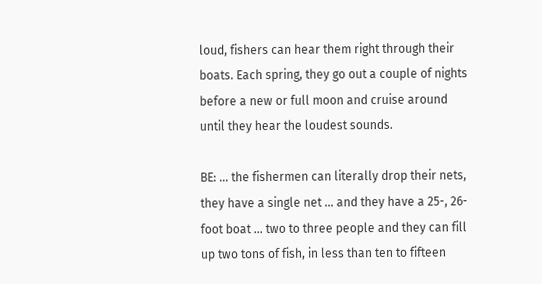loud, fishers can hear them right through their boats. Each spring, they go out a couple of nights before a new or full moon and cruise around until they hear the loudest sounds.

BE: … the fishermen can literally drop their nets, they have a single net … and they have a 25-, 26-foot boat … two to three people and they can fill up two tons of fish, in less than ten to fifteen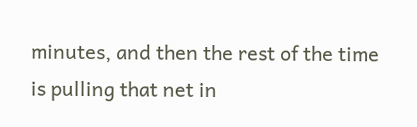minutes, and then the rest of the time is pulling that net in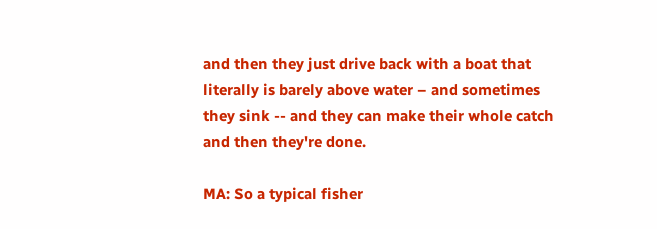and then they just drive back with a boat that literally is barely above water – and sometimes they sink -- and they can make their whole catch and then they're done.

MA: So a typical fisher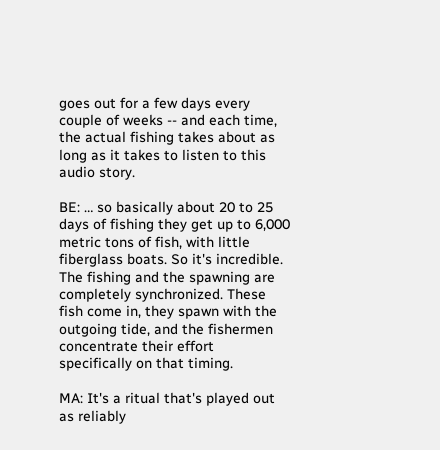goes out for a few days every couple of weeks -- and each time, the actual fishing takes about as long as it takes to listen to this audio story.

BE: … so basically about 20 to 25 days of fishing they get up to 6,000 metric tons of fish, with little fiberglass boats. So it's incredible. The fishing and the spawning are completely synchronized. These fish come in, they spawn with the outgoing tide, and the fishermen concentrate their effort specifically on that timing.

MA: It's a ritual that's played out as reliably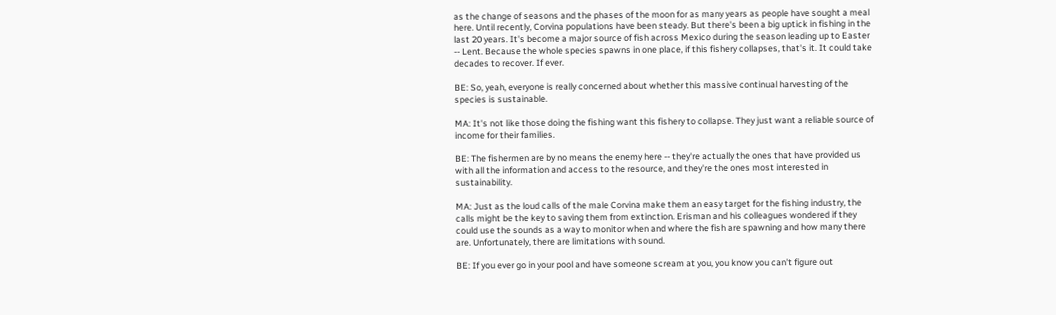as the change of seasons and the phases of the moon for as many years as people have sought a meal here. Until recently, Corvina populations have been steady. But there's been a big uptick in fishing in the last 20 years. It's become a major source of fish across Mexico during the season leading up to Easter -- Lent. Because the whole species spawns in one place, if this fishery collapses, that's it. It could take decades to recover. If ever.

BE: So, yeah, everyone is really concerned about whether this massive continual harvesting of the species is sustainable.

MA: It's not like those doing the fishing want this fishery to collapse. They just want a reliable source of income for their families.

BE: The fishermen are by no means the enemy here -- they're actually the ones that have provided us with all the information and access to the resource, and they're the ones most interested in sustainability.

MA: Just as the loud calls of the male Corvina make them an easy target for the fishing industry, the calls might be the key to saving them from extinction. Erisman and his colleagues wondered if they could use the sounds as a way to monitor when and where the fish are spawning and how many there are. Unfortunately, there are limitations with sound.

BE: If you ever go in your pool and have someone scream at you, you know you can't figure out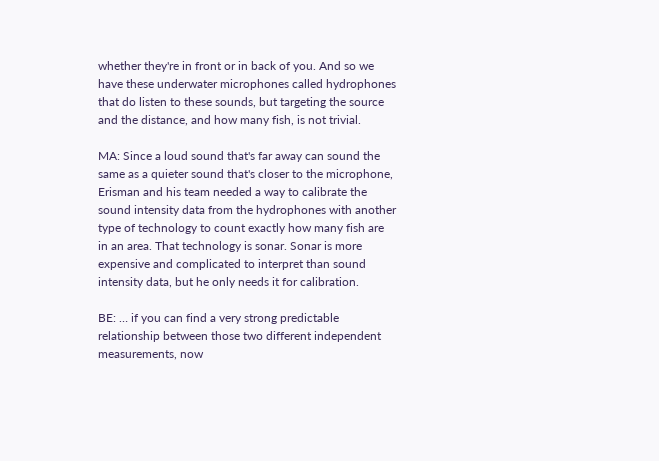whether they're in front or in back of you. And so we have these underwater microphones called hydrophones that do listen to these sounds, but targeting the source and the distance, and how many fish, is not trivial.

MA: Since a loud sound that's far away can sound the same as a quieter sound that's closer to the microphone, Erisman and his team needed a way to calibrate the sound intensity data from the hydrophones with another type of technology to count exactly how many fish are in an area. That technology is sonar. Sonar is more expensive and complicated to interpret than sound intensity data, but he only needs it for calibration.

BE: … if you can find a very strong predictable relationship between those two different independent measurements, now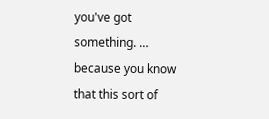you've got something. … because you know that this sort of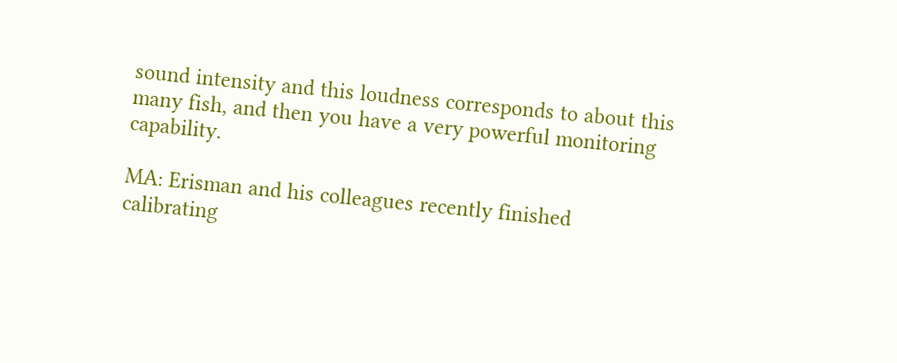sound intensity and this loudness corresponds to about this many fish, and then you have a very powerful monitoring capability.

MA: Erisman and his colleagues recently finished calibrating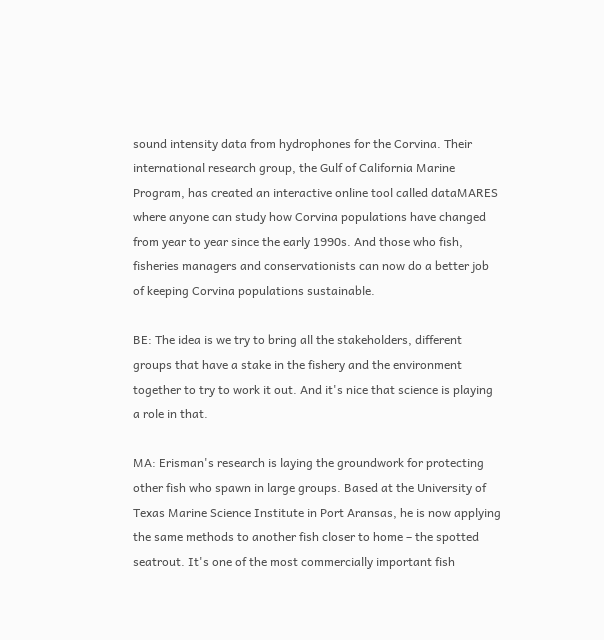sound intensity data from hydrophones for the Corvina. Their international research group, the Gulf of California Marine Program, has created an interactive online tool called dataMARES where anyone can study how Corvina populations have changed from year to year since the early 1990s. And those who fish, fisheries managers and conservationists can now do a better job of keeping Corvina populations sustainable.

BE: The idea is we try to bring all the stakeholders, different groups that have a stake in the fishery and the environment together to try to work it out. And it's nice that science is playing a role in that.

MA: Erisman's research is laying the groundwork for protecting other fish who spawn in large groups. Based at the University of Texas Marine Science Institute in Port Aransas, he is now applying the same methods to another fish closer to home – the spotted seatrout. It's one of the most commercially important fish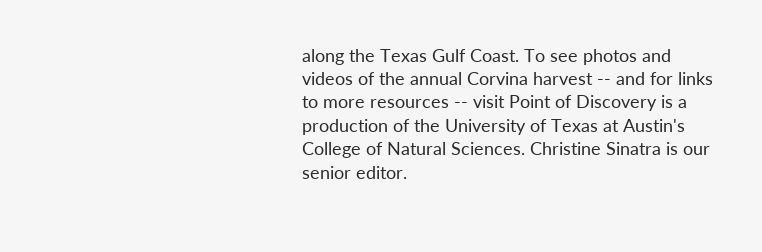along the Texas Gulf Coast. To see photos and videos of the annual Corvina harvest -- and for links to more resources -- visit Point of Discovery is a production of the University of Texas at Austin's College of Natural Sciences. Christine Sinatra is our senior editor.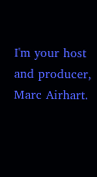I'm your host and producer, Marc Airhart.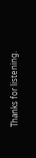Thanks for listening.